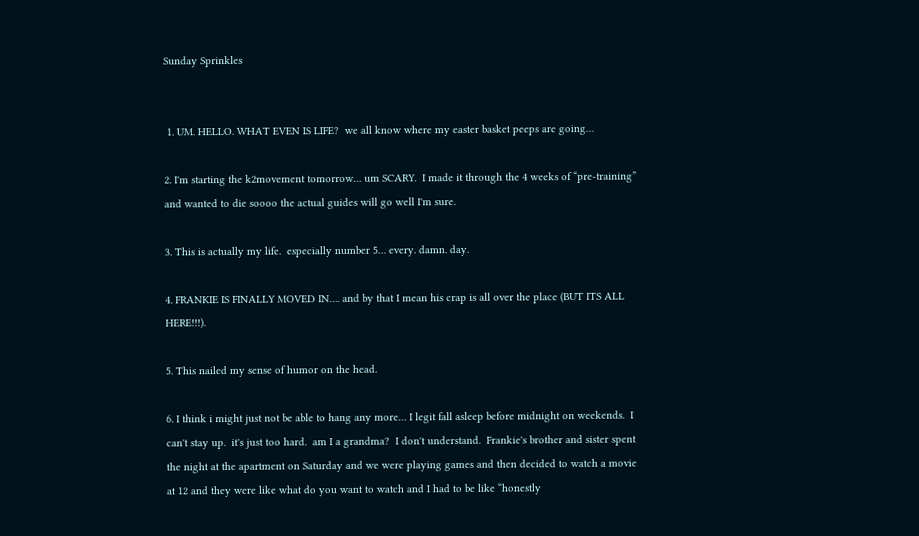Sunday Sprinkles


 1. UM. HELLO. WHAT EVEN IS LIFE?  we all know where my easter basket peeps are going…

2. I'm starting the k2movement tomorrow… um SCARY.  I made it through the 4 weeks of “pre-training” and wanted to die soooo the actual guides will go well I'm sure.

3. This is actually my life.  especially number 5… every. damn. day.

4. FRANKIE IS FINALLY MOVED IN…. and by that I mean his crap is all over the place (BUT ITS ALL HERE!!!).

5. This nailed my sense of humor on the head.

6. I think i might just not be able to hang any more… I legit fall asleep before midnight on weekends.  I can't stay up.  it's just too hard.  am I a grandma?  I don't understand.  Frankie's brother and sister spent the night at the apartment on Saturday and we were playing games and then decided to watch a movie at 12 and they were like what do you want to watch and I had to be like “honestly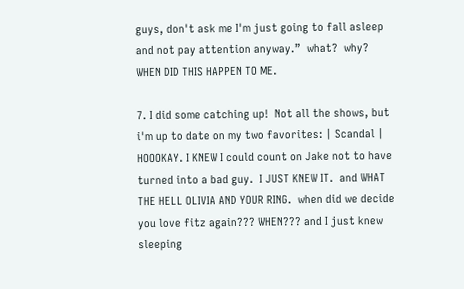guys, don't ask me I'm just going to fall asleep and not pay attention anyway.”  what?  why?  WHEN DID THIS HAPPEN TO ME.

7. I did some catching up!  Not all the shows, but i'm up to date on my two favorites: | Scandal | HOOOKAY. I KNEW I could count on Jake not to have turned into a bad guy.  I JUST KNEW IT.  and WHAT THE HELL OLIVIA AND YOUR RING.  when did we decide you love fitz again??? WHEN??? and I just knew sleeping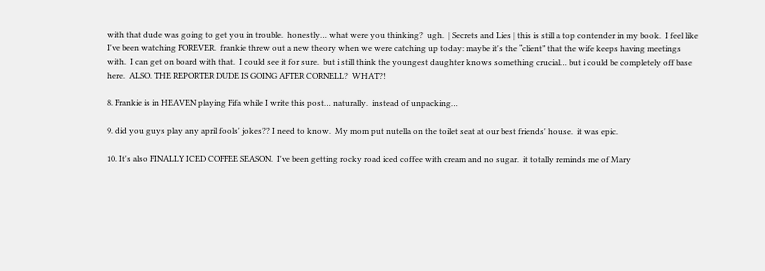with that dude was going to get you in trouble.  honestly… what were you thinking?  ugh.  | Secrets and Lies | this is still a top contender in my book.  I feel like I've been watching FOREVER.  frankie threw out a new theory when we were catching up today: maybe it's the “client” that the wife keeps having meetings with.  I can get on board with that.  I could see it for sure.  but i still think the youngest daughter knows something crucial… but i could be completely off base here.  ALSO. THE REPORTER DUDE IS GOING AFTER CORNELL?  WHAT?!

8. Frankie is in HEAVEN playing Fifa while I write this post… naturally.  instead of unpacking…

9. did you guys play any april fools' jokes?? I need to know.  My mom put nutella on the toilet seat at our best friends' house.  it was epic.

10. It's also FINALLY ICED COFFEE SEASON.  I've been getting rocky road iced coffee with cream and no sugar.  it totally reminds me of Mary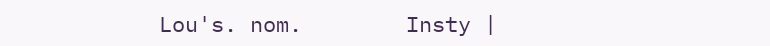Lou's. nom.        Insty |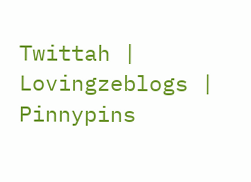Twittah | Lovingzeblogs | Pinnypins